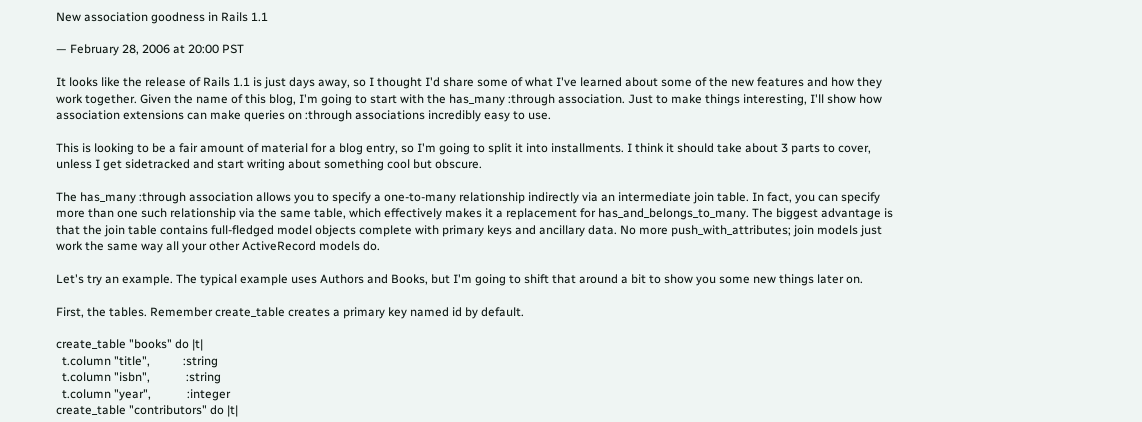New association goodness in Rails 1.1

— February 28, 2006 at 20:00 PST

It looks like the release of Rails 1.1 is just days away, so I thought I'd share some of what I've learned about some of the new features and how they work together. Given the name of this blog, I'm going to start with the has_many :through association. Just to make things interesting, I'll show how association extensions can make queries on :through associations incredibly easy to use.

This is looking to be a fair amount of material for a blog entry, so I'm going to split it into installments. I think it should take about 3 parts to cover, unless I get sidetracked and start writing about something cool but obscure.

The has_many :through association allows you to specify a one-to-many relationship indirectly via an intermediate join table. In fact, you can specify more than one such relationship via the same table, which effectively makes it a replacement for has_and_belongs_to_many. The biggest advantage is that the join table contains full-fledged model objects complete with primary keys and ancillary data. No more push_with_attributes; join models just work the same way all your other ActiveRecord models do.

Let's try an example. The typical example uses Authors and Books, but I'm going to shift that around a bit to show you some new things later on.

First, the tables. Remember create_table creates a primary key named id by default.

create_table "books" do |t|
  t.column "title",           :string
  t.column "isbn",            :string
  t.column "year",            :integer
create_table "contributors" do |t|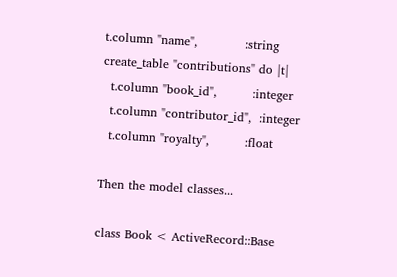t.column "name",            :string
create_table "contributions" do |t|
  t.column "book_id",         :integer
  t.column "contributor_id",  :integer
  t.column "royalty",         :float

Then the model classes...

class Book < ActiveRecord::Base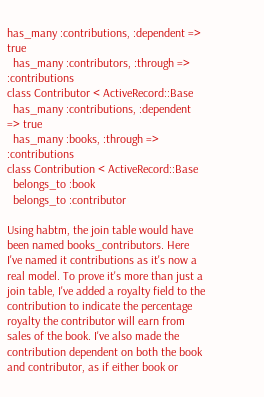has_many :contributions, :dependent => true
  has_many :contributors, :through => :contributions
class Contributor < ActiveRecord::Base
  has_many :contributions, :dependent => true
  has_many :books, :through => :contributions
class Contribution < ActiveRecord::Base
  belongs_to :book
  belongs_to :contributor

Using habtm, the join table would have been named books_contributors. Here I've named it contributions as it's now a real model. To prove it's more than just a join table, I've added a royalty field to the contribution to indicate the percentage royalty the contributor will earn from sales of the book. I've also made the contribution dependent on both the book and contributor, as if either book or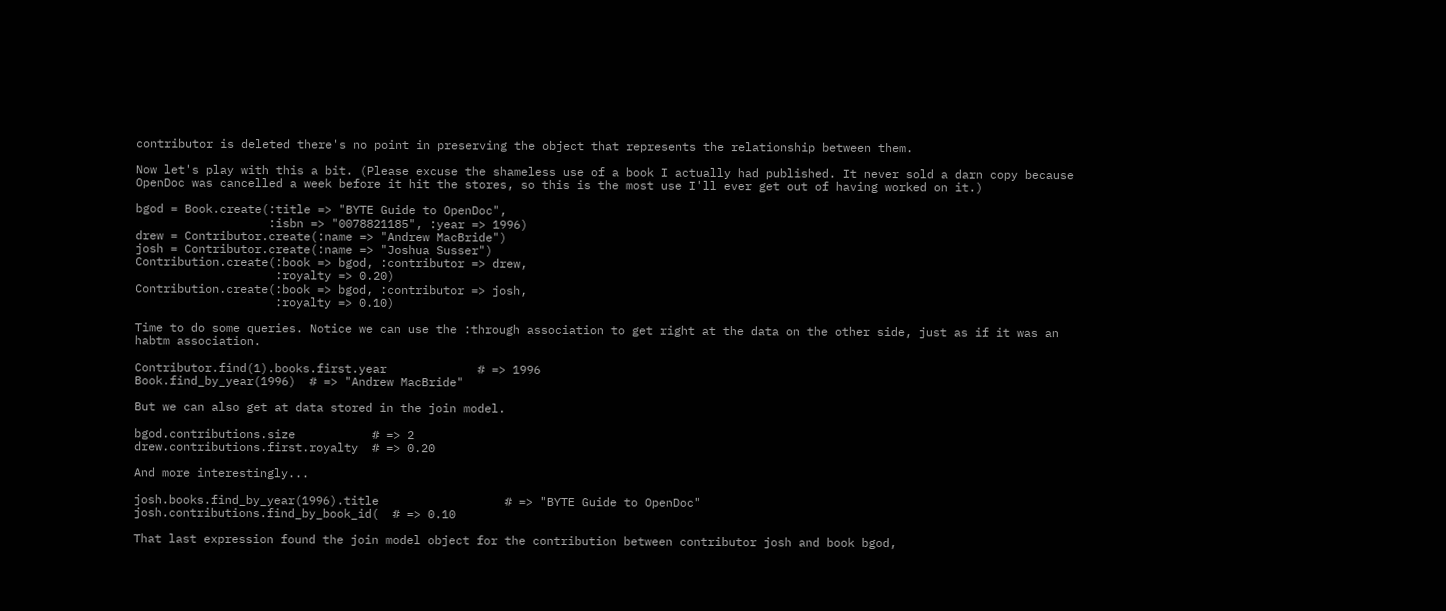contributor is deleted there's no point in preserving the object that represents the relationship between them.

Now let's play with this a bit. (Please excuse the shameless use of a book I actually had published. It never sold a darn copy because OpenDoc was cancelled a week before it hit the stores, so this is the most use I'll ever get out of having worked on it.)

bgod = Book.create(:title => "BYTE Guide to OpenDoc",
                   :isbn => "0078821185", :year => 1996)
drew = Contributor.create(:name => "Andrew MacBride")
josh = Contributor.create(:name => "Joshua Susser")
Contribution.create(:book => bgod, :contributor => drew,
                    :royalty => 0.20)
Contribution.create(:book => bgod, :contributor => josh,
                    :royalty => 0.10)

Time to do some queries. Notice we can use the :through association to get right at the data on the other side, just as if it was an habtm association.

Contributor.find(1).books.first.year             # => 1996
Book.find_by_year(1996)  # => "Andrew MacBride"

But we can also get at data stored in the join model.

bgod.contributions.size           # => 2
drew.contributions.first.royalty  # => 0.20

And more interestingly...

josh.books.find_by_year(1996).title                  # => "BYTE Guide to OpenDoc"
josh.contributions.find_by_book_id(  # => 0.10

That last expression found the join model object for the contribution between contributor josh and book bgod,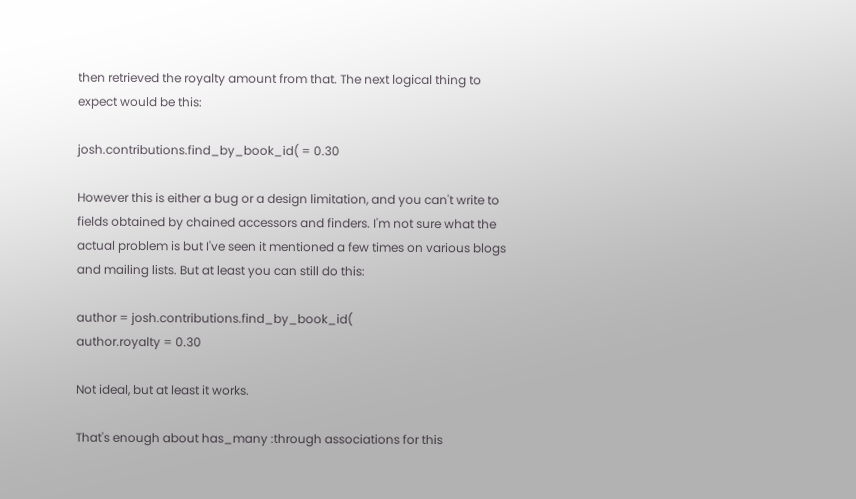then retrieved the royalty amount from that. The next logical thing to expect would be this:

josh.contributions.find_by_book_id( = 0.30

However this is either a bug or a design limitation, and you can't write to fields obtained by chained accessors and finders. I'm not sure what the actual problem is but I've seen it mentioned a few times on various blogs and mailing lists. But at least you can still do this:

author = josh.contributions.find_by_book_id(
author.royalty = 0.30

Not ideal, but at least it works.

That's enough about has_many :through associations for this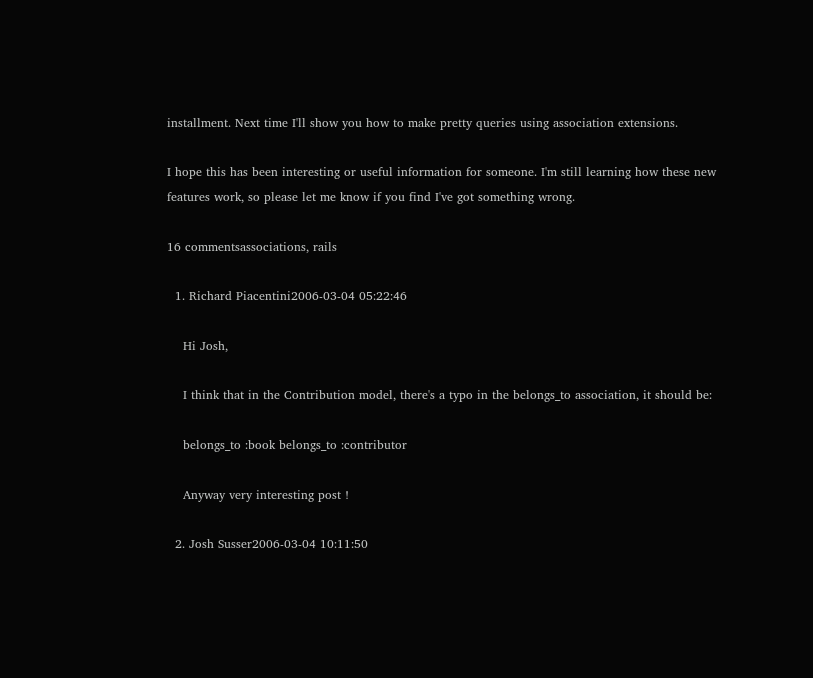installment. Next time I'll show you how to make pretty queries using association extensions.

I hope this has been interesting or useful information for someone. I'm still learning how these new features work, so please let me know if you find I've got something wrong.

16 commentsassociations, rails

  1. Richard Piacentini2006-03-04 05:22:46

    Hi Josh,

    I think that in the Contribution model, there's a typo in the belongs_to association, it should be:

    belongs_to :book belongs_to :contributor

    Anyway very interesting post !

  2. Josh Susser2006-03-04 10:11:50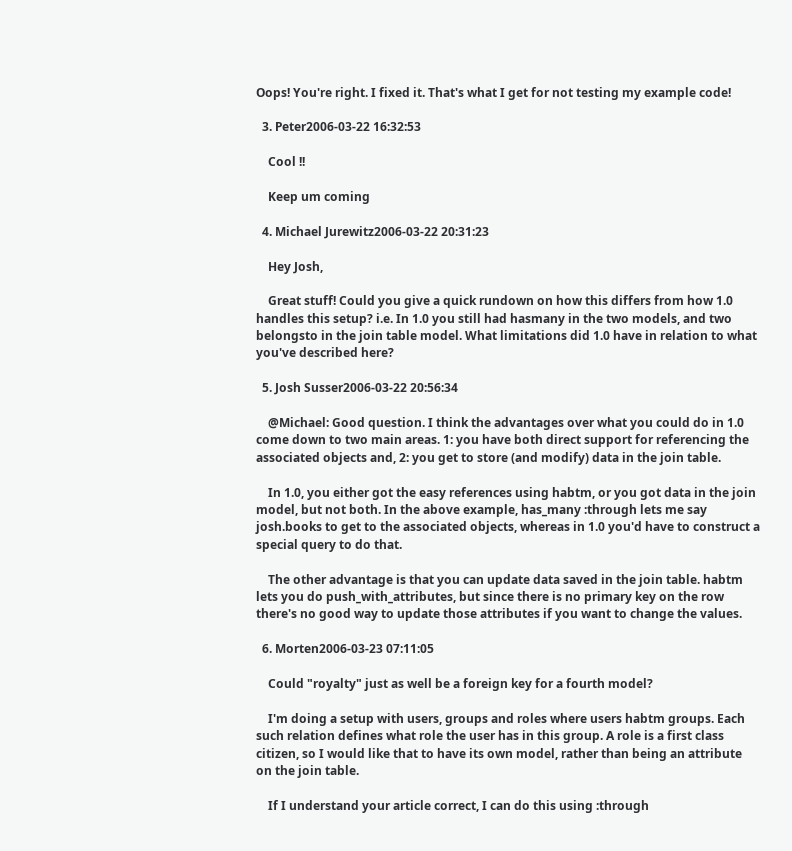Oops! You're right. I fixed it. That's what I get for not testing my example code!

  3. Peter2006-03-22 16:32:53

    Cool !!

    Keep um coming

  4. Michael Jurewitz2006-03-22 20:31:23

    Hey Josh,

    Great stuff! Could you give a quick rundown on how this differs from how 1.0 handles this setup? i.e. In 1.0 you still had hasmany in the two models, and two belongsto in the join table model. What limitations did 1.0 have in relation to what you've described here?

  5. Josh Susser2006-03-22 20:56:34

    @Michael: Good question. I think the advantages over what you could do in 1.0 come down to two main areas. 1: you have both direct support for referencing the associated objects and, 2: you get to store (and modify) data in the join table.

    In 1.0, you either got the easy references using habtm, or you got data in the join model, but not both. In the above example, has_many :through lets me say josh.books to get to the associated objects, whereas in 1.0 you'd have to construct a special query to do that.

    The other advantage is that you can update data saved in the join table. habtm lets you do push_with_attributes, but since there is no primary key on the row there's no good way to update those attributes if you want to change the values.

  6. Morten2006-03-23 07:11:05

    Could "royalty" just as well be a foreign key for a fourth model?

    I'm doing a setup with users, groups and roles where users habtm groups. Each such relation defines what role the user has in this group. A role is a first class citizen, so I would like that to have its own model, rather than being an attribute on the join table.

    If I understand your article correct, I can do this using :through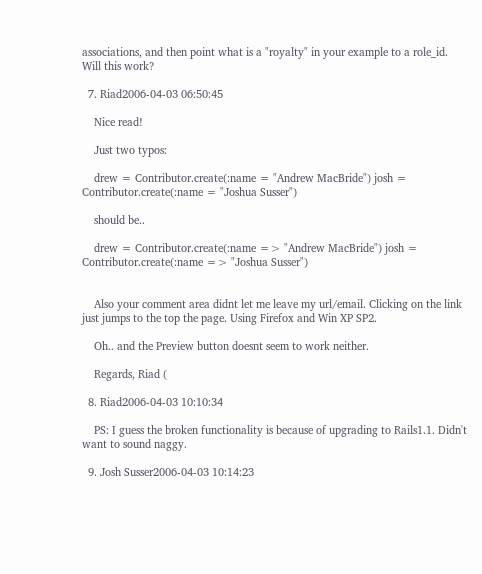associations, and then point what is a "royalty" in your example to a role_id. Will this work?

  7. Riad2006-04-03 06:50:45

    Nice read!

    Just two typos:

    drew = Contributor.create(:name = "Andrew MacBride") josh = Contributor.create(:name = "Joshua Susser")

    should be..

    drew = Contributor.create(:name => "Andrew MacBride") josh = Contributor.create(:name => "Joshua Susser")


    Also your comment area didnt let me leave my url/email. Clicking on the link just jumps to the top the page. Using Firefox and Win XP SP2.

    Oh.. and the Preview button doesnt seem to work neither.

    Regards, Riad (

  8. Riad2006-04-03 10:10:34

    PS: I guess the broken functionality is because of upgrading to Rails1.1. Didn't want to sound naggy.

  9. Josh Susser2006-04-03 10:14:23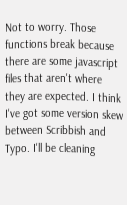Not to worry. Those functions break because there are some javascript files that aren't where they are expected. I think I've got some version skew between Scribbish and Typo. I'll be cleaning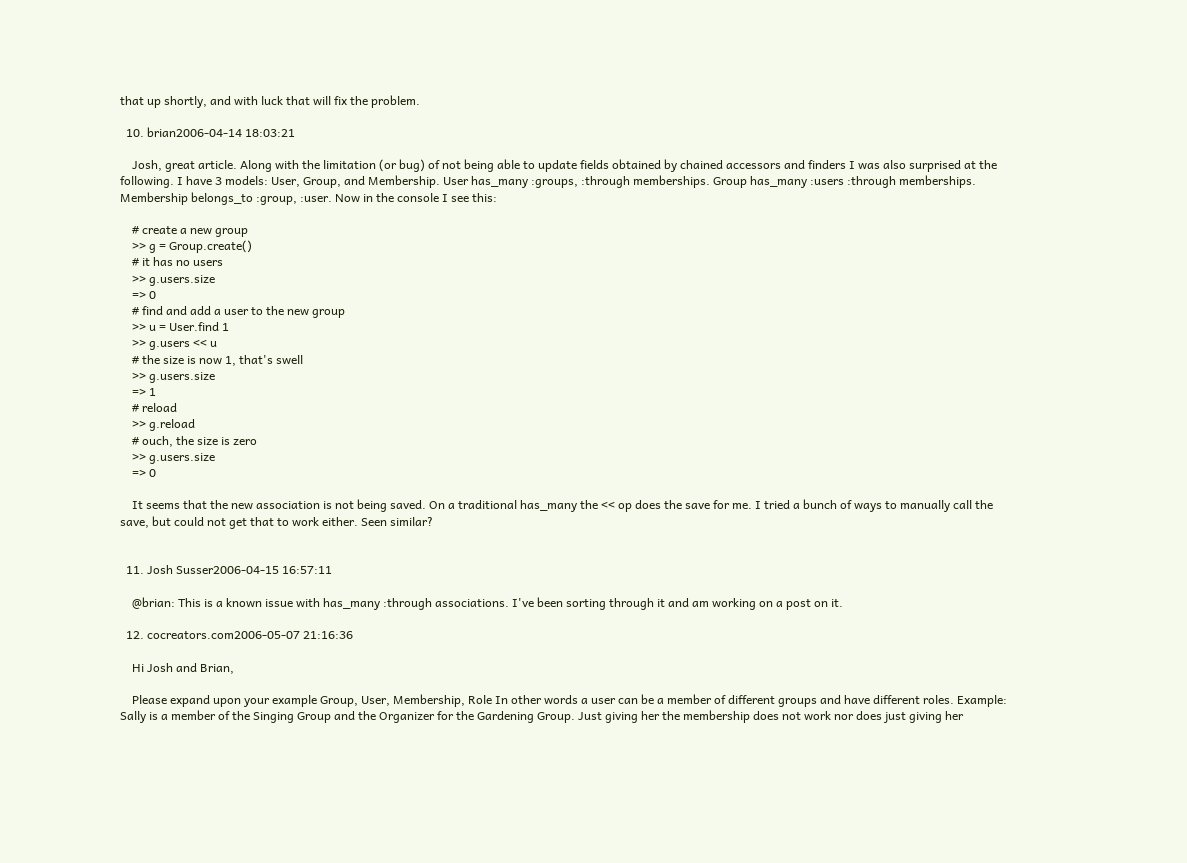that up shortly, and with luck that will fix the problem.

  10. brian2006-04-14 18:03:21

    Josh, great article. Along with the limitation (or bug) of not being able to update fields obtained by chained accessors and finders I was also surprised at the following. I have 3 models: User, Group, and Membership. User has_many :groups, :through memberships. Group has_many :users :through memberships. Membership belongs_to :group, :user. Now in the console I see this:

    # create a new group
    >> g = Group.create()
    # it has no users
    >> g.users.size
    => 0
    # find and add a user to the new group
    >> u = User.find 1
    >> g.users << u
    # the size is now 1, that's swell
    >> g.users.size
    => 1
    # reload
    >> g.reload
    # ouch, the size is zero
    >> g.users.size
    => 0

    It seems that the new association is not being saved. On a traditional has_many the << op does the save for me. I tried a bunch of ways to manually call the save, but could not get that to work either. Seen similar?


  11. Josh Susser2006-04-15 16:57:11

    @brian: This is a known issue with has_many :through associations. I've been sorting through it and am working on a post on it.

  12. cocreators.com2006-05-07 21:16:36

    Hi Josh and Brian,

    Please expand upon your example Group, User, Membership, Role In other words a user can be a member of different groups and have different roles. Example: Sally is a member of the Singing Group and the Organizer for the Gardening Group. Just giving her the membership does not work nor does just giving her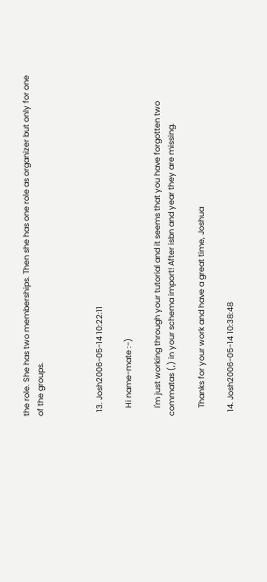the role. She has two memberships. Then she has one role as organizer but only for one of the groups.



  13. Josh2006-05-14 10:22:11

    Hi name-mate :-)

    I'm just working through your tutorial and it seems that you have forgotten two commatas (,) in your schema import! After isbn and year they are missing.

    Thanks for your work and have a great time, Joshua

  14. Josh2006-05-14 10:38:48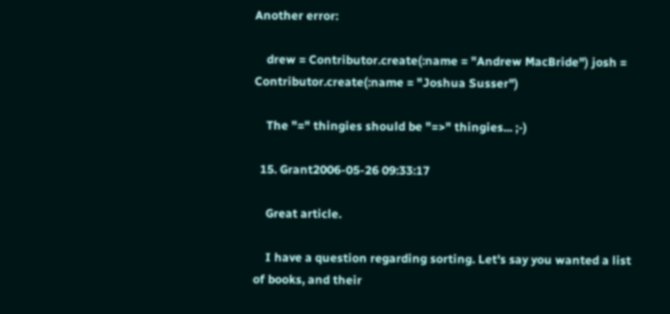Another error:

    drew = Contributor.create(:name = "Andrew MacBride") josh = Contributor.create(:name = "Joshua Susser")

    The "=" thingies should be "=>" thingies... ;-)

  15. Grant2006-05-26 09:33:17

    Great article.

    I have a question regarding sorting. Let's say you wanted a list of books, and their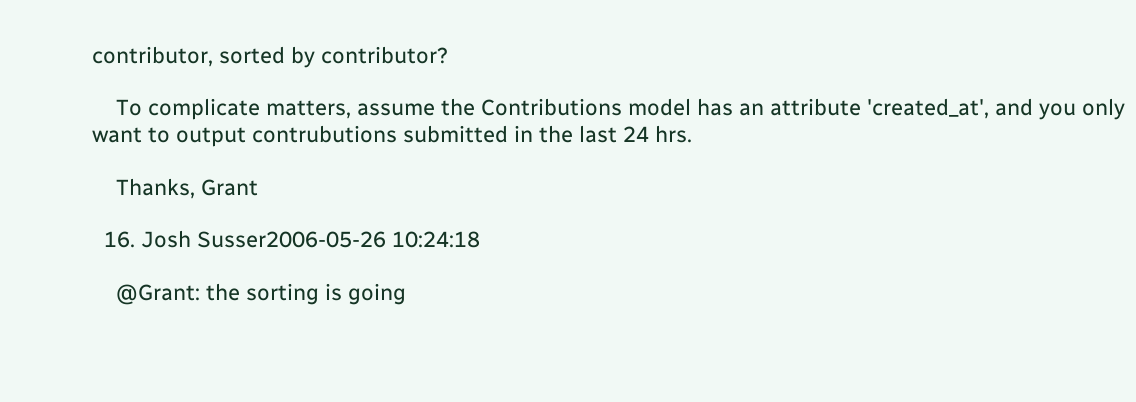contributor, sorted by contributor?

    To complicate matters, assume the Contributions model has an attribute 'created_at', and you only want to output contrubutions submitted in the last 24 hrs.

    Thanks, Grant

  16. Josh Susser2006-05-26 10:24:18

    @Grant: the sorting is going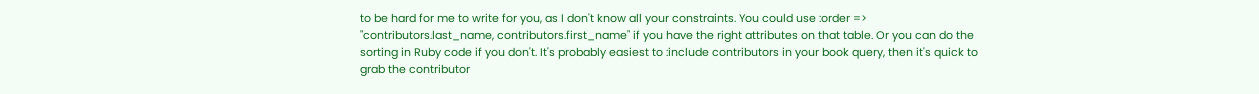to be hard for me to write for you, as I don't know all your constraints. You could use :order => "contributors.last_name, contributors.first_name" if you have the right attributes on that table. Or you can do the sorting in Ruby code if you don't. It's probably easiest to :include contributors in your book query, then it's quick to grab the contributor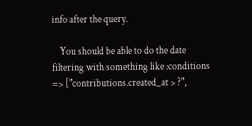info after the query.

    You should be able to do the date filtering with something like :conditions => ["contributions.created_at > ?",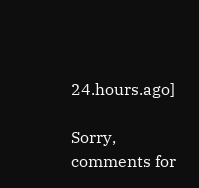24.hours.ago]

Sorry, comments for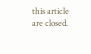this article are closed.